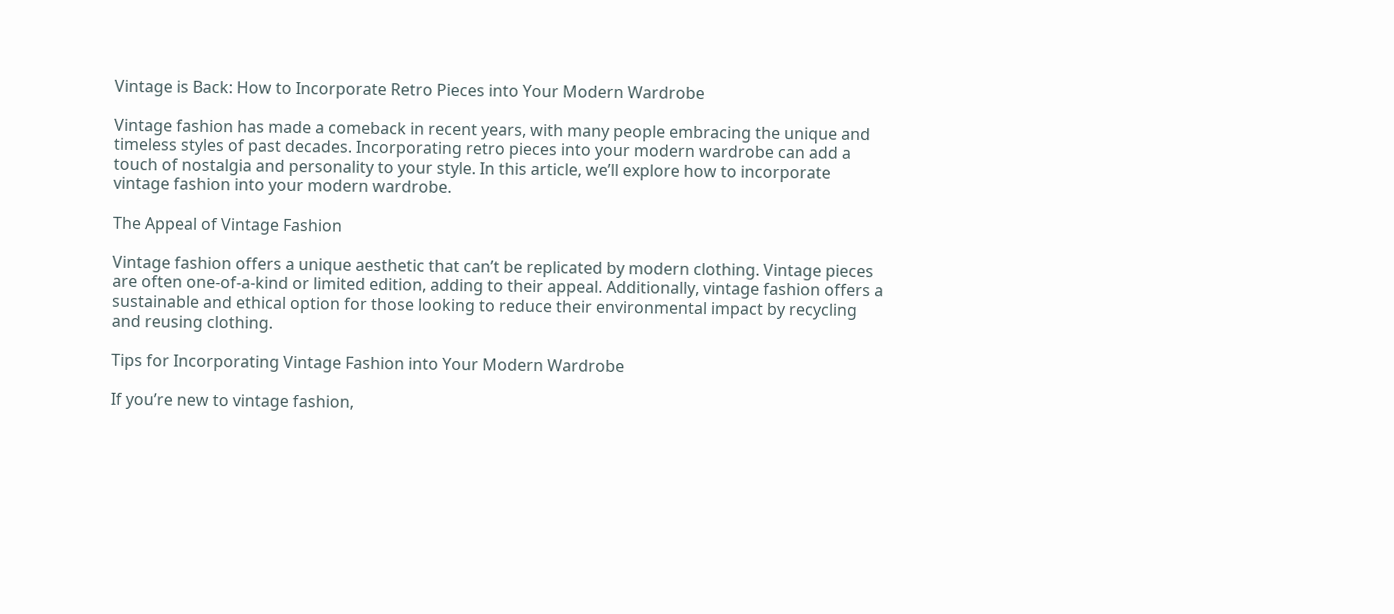Vintage is Back: How to Incorporate Retro Pieces into Your Modern Wardrobe

Vintage fashion has made a comeback in recent years, with many people embracing the unique and timeless styles of past decades. Incorporating retro pieces into your modern wardrobe can add a touch of nostalgia and personality to your style. In this article, we’ll explore how to incorporate vintage fashion into your modern wardrobe.

The Appeal of Vintage Fashion

Vintage fashion offers a unique aesthetic that can’t be replicated by modern clothing. Vintage pieces are often one-of-a-kind or limited edition, adding to their appeal. Additionally, vintage fashion offers a sustainable and ethical option for those looking to reduce their environmental impact by recycling and reusing clothing.

Tips for Incorporating Vintage Fashion into Your Modern Wardrobe

If you’re new to vintage fashion,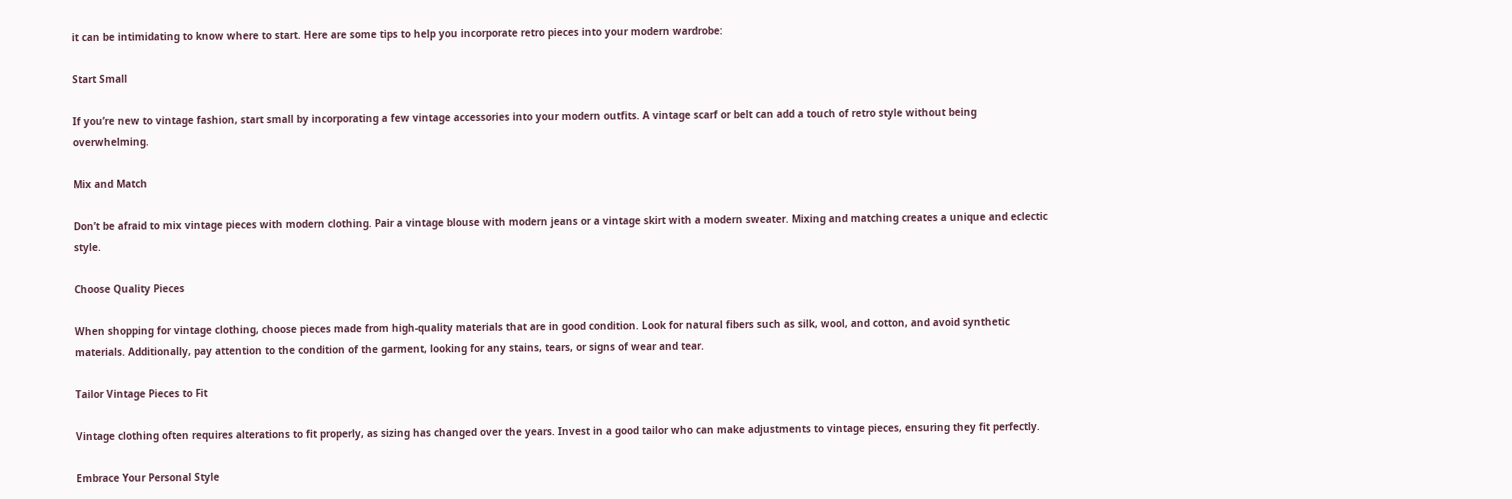it can be intimidating to know where to start. Here are some tips to help you incorporate retro pieces into your modern wardrobe:

Start Small

If you’re new to vintage fashion, start small by incorporating a few vintage accessories into your modern outfits. A vintage scarf or belt can add a touch of retro style without being overwhelming.

Mix and Match

Don’t be afraid to mix vintage pieces with modern clothing. Pair a vintage blouse with modern jeans or a vintage skirt with a modern sweater. Mixing and matching creates a unique and eclectic style.

Choose Quality Pieces

When shopping for vintage clothing, choose pieces made from high-quality materials that are in good condition. Look for natural fibers such as silk, wool, and cotton, and avoid synthetic materials. Additionally, pay attention to the condition of the garment, looking for any stains, tears, or signs of wear and tear.

Tailor Vintage Pieces to Fit

Vintage clothing often requires alterations to fit properly, as sizing has changed over the years. Invest in a good tailor who can make adjustments to vintage pieces, ensuring they fit perfectly.

Embrace Your Personal Style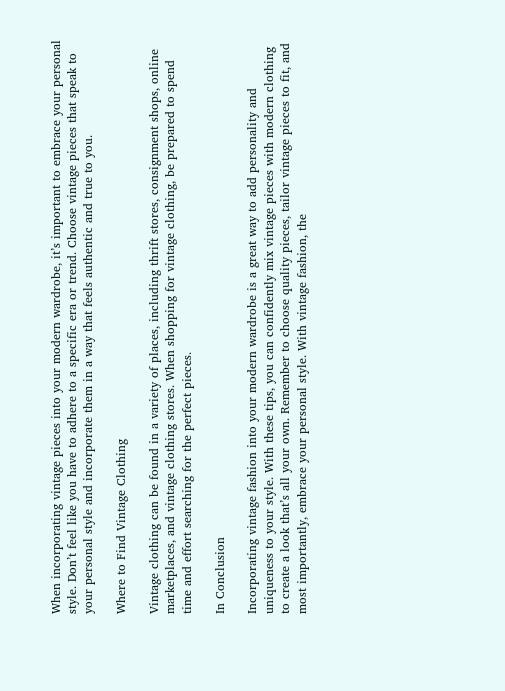When incorporating vintage pieces into your modern wardrobe, it’s important to embrace your personal style. Don’t feel like you have to adhere to a specific era or trend. Choose vintage pieces that speak to your personal style and incorporate them in a way that feels authentic and true to you.

Where to Find Vintage Clothing

Vintage clothing can be found in a variety of places, including thrift stores, consignment shops, online marketplaces, and vintage clothing stores. When shopping for vintage clothing, be prepared to spend time and effort searching for the perfect pieces.

In Conclusion

Incorporating vintage fashion into your modern wardrobe is a great way to add personality and uniqueness to your style. With these tips, you can confidently mix vintage pieces with modern clothing to create a look that’s all your own. Remember to choose quality pieces, tailor vintage pieces to fit, and most importantly, embrace your personal style. With vintage fashion, the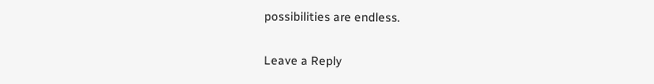possibilities are endless.

Leave a Reply